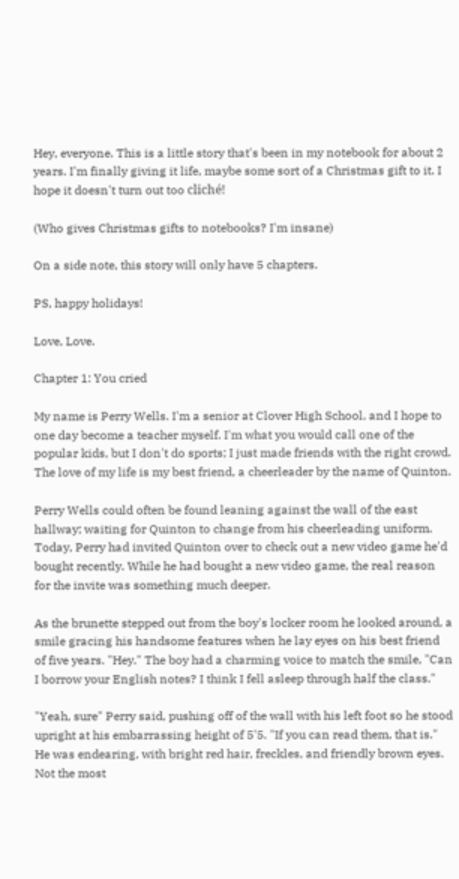Hey, everyone. This is a little story that's been in my notebook for about 2 years. I'm finally giving it life, maybe some sort of a Christmas gift to it. I hope it doesn't turn out too cliché!

(Who gives Christmas gifts to notebooks? I'm insane)

On a side note, this story will only have 5 chapters.

PS, happy holidays!

Love, Love.

Chapter 1: You cried

My name is Perry Wells. I'm a senior at Clover High School, and I hope to one day become a teacher myself. I'm what you would call one of the popular kids, but I don't do sports; I just made friends with the right crowd. The love of my life is my best friend, a cheerleader by the name of Quinton.

Perry Wells could often be found leaning against the wall of the east hallway; waiting for Quinton to change from his cheerleading uniform. Today, Perry had invited Quinton over to check out a new video game he'd bought recently. While he had bought a new video game, the real reason for the invite was something much deeper.

As the brunette stepped out from the boy's locker room he looked around, a smile gracing his handsome features when he lay eyes on his best friend of five years. "Hey." The boy had a charming voice to match the smile, "Can I borrow your English notes? I think I fell asleep through half the class."

"Yeah, sure" Perry said, pushing off of the wall with his left foot so he stood upright at his embarrassing height of 5'5. "If you can read them, that is." He was endearing, with bright red hair, freckles, and friendly brown eyes. Not the most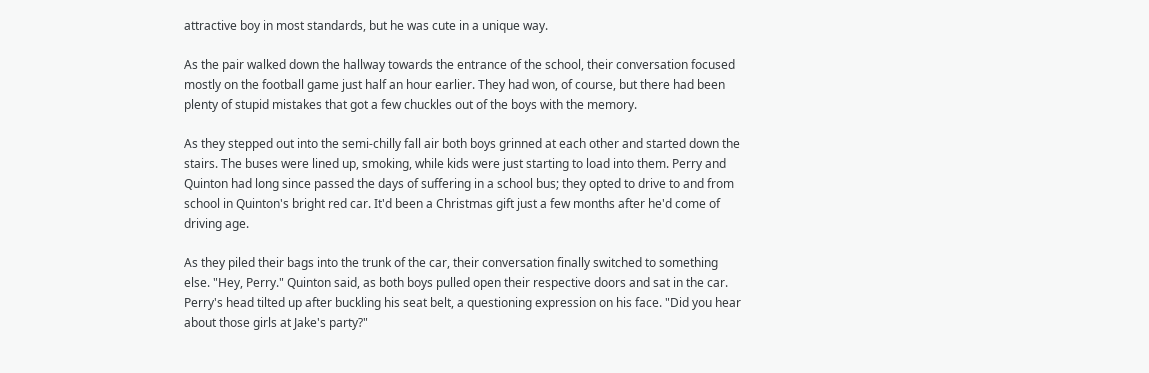attractive boy in most standards, but he was cute in a unique way.

As the pair walked down the hallway towards the entrance of the school, their conversation focused mostly on the football game just half an hour earlier. They had won, of course, but there had been plenty of stupid mistakes that got a few chuckles out of the boys with the memory.

As they stepped out into the semi-chilly fall air both boys grinned at each other and started down the stairs. The buses were lined up, smoking, while kids were just starting to load into them. Perry and Quinton had long since passed the days of suffering in a school bus; they opted to drive to and from school in Quinton's bright red car. It'd been a Christmas gift just a few months after he'd come of driving age.

As they piled their bags into the trunk of the car, their conversation finally switched to something else. "Hey, Perry." Quinton said, as both boys pulled open their respective doors and sat in the car. Perry's head tilted up after buckling his seat belt, a questioning expression on his face. "Did you hear about those girls at Jake's party?"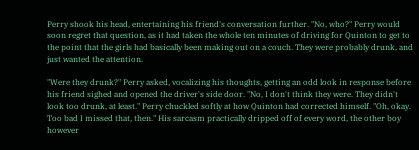Perry shook his head, entertaining his friend's conversation further. "No, who?" Perry would soon regret that question, as it had taken the whole ten minutes of driving for Quinton to get to the point that the girls had basically been making out on a couch. They were probably drunk, and just wanted the attention.

"Were they drunk?" Perry asked, vocalizing his thoughts, getting an odd look in response before his friend sighed and opened the driver's side door. "No, I don't think they were. They didn't look too drunk, at least." Perry chuckled softly at how Quinton had corrected himself. "Oh, okay. Too bad I missed that, then." His sarcasm practically dripped off of every word, the other boy however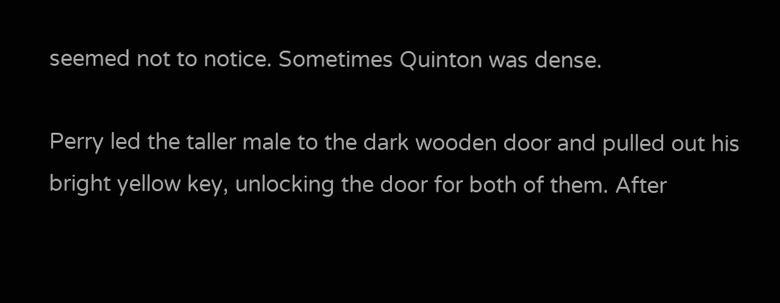seemed not to notice. Sometimes Quinton was dense.

Perry led the taller male to the dark wooden door and pulled out his bright yellow key, unlocking the door for both of them. After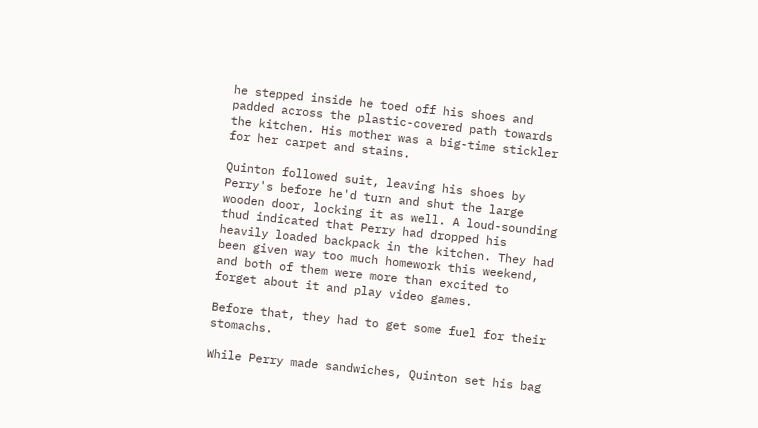he stepped inside he toed off his shoes and padded across the plastic-covered path towards the kitchen. His mother was a big-time stickler for her carpet and stains.

Quinton followed suit, leaving his shoes by Perry's before he'd turn and shut the large wooden door, locking it as well. A loud-sounding thud indicated that Perry had dropped his heavily loaded backpack in the kitchen. They had been given way too much homework this weekend, and both of them were more than excited to forget about it and play video games.

Before that, they had to get some fuel for their stomachs.

While Perry made sandwiches, Quinton set his bag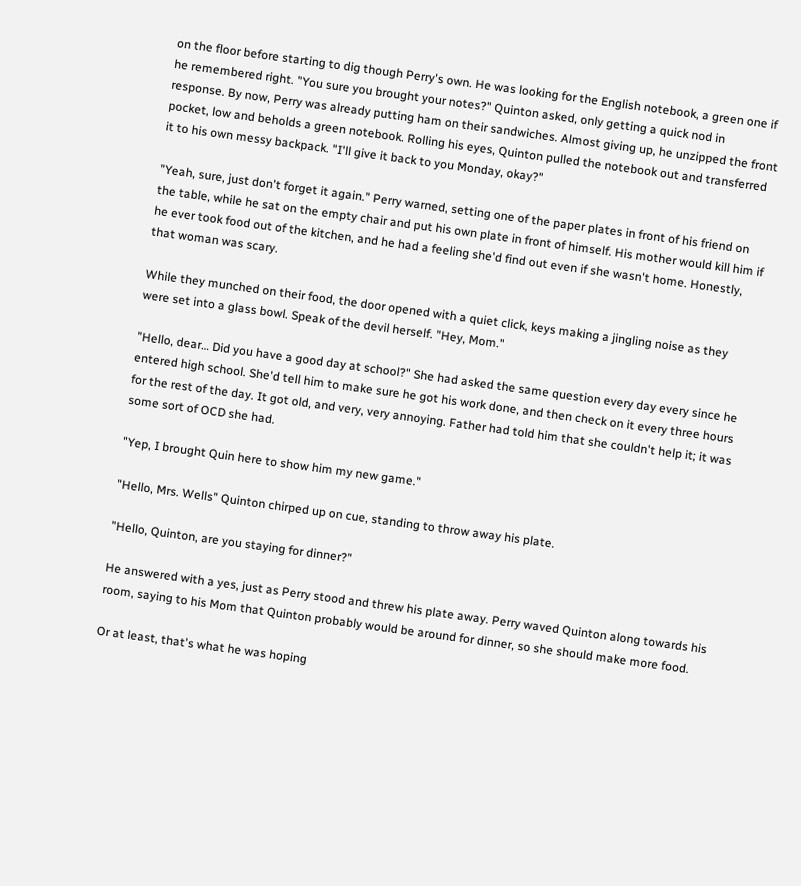on the floor before starting to dig though Perry's own. He was looking for the English notebook, a green one if he remembered right. "You sure you brought your notes?" Quinton asked, only getting a quick nod in response. By now, Perry was already putting ham on their sandwiches. Almost giving up, he unzipped the front pocket, low and beholds a green notebook. Rolling his eyes, Quinton pulled the notebook out and transferred it to his own messy backpack. "I'll give it back to you Monday, okay?"

"Yeah, sure, just don't forget it again." Perry warned, setting one of the paper plates in front of his friend on the table, while he sat on the empty chair and put his own plate in front of himself. His mother would kill him if he ever took food out of the kitchen, and he had a feeling she'd find out even if she wasn't home. Honestly, that woman was scary.

While they munched on their food, the door opened with a quiet click, keys making a jingling noise as they were set into a glass bowl. Speak of the devil herself. "Hey, Mom."

"Hello, dear… Did you have a good day at school?" She had asked the same question every day every since he entered high school. She'd tell him to make sure he got his work done, and then check on it every three hours for the rest of the day. It got old, and very, very annoying. Father had told him that she couldn't help it; it was some sort of OCD she had.

"Yep, I brought Quin here to show him my new game."

"Hello, Mrs. Wells" Quinton chirped up on cue, standing to throw away his plate.

"Hello, Quinton, are you staying for dinner?"

He answered with a yes, just as Perry stood and threw his plate away. Perry waved Quinton along towards his room, saying to his Mom that Quinton probably would be around for dinner, so she should make more food.

Or at least, that's what he was hoping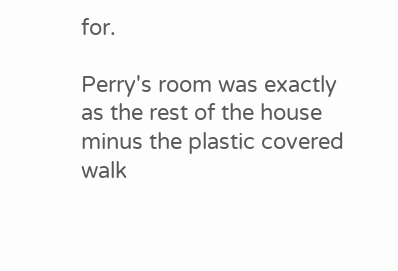for.

Perry's room was exactly as the rest of the house minus the plastic covered walk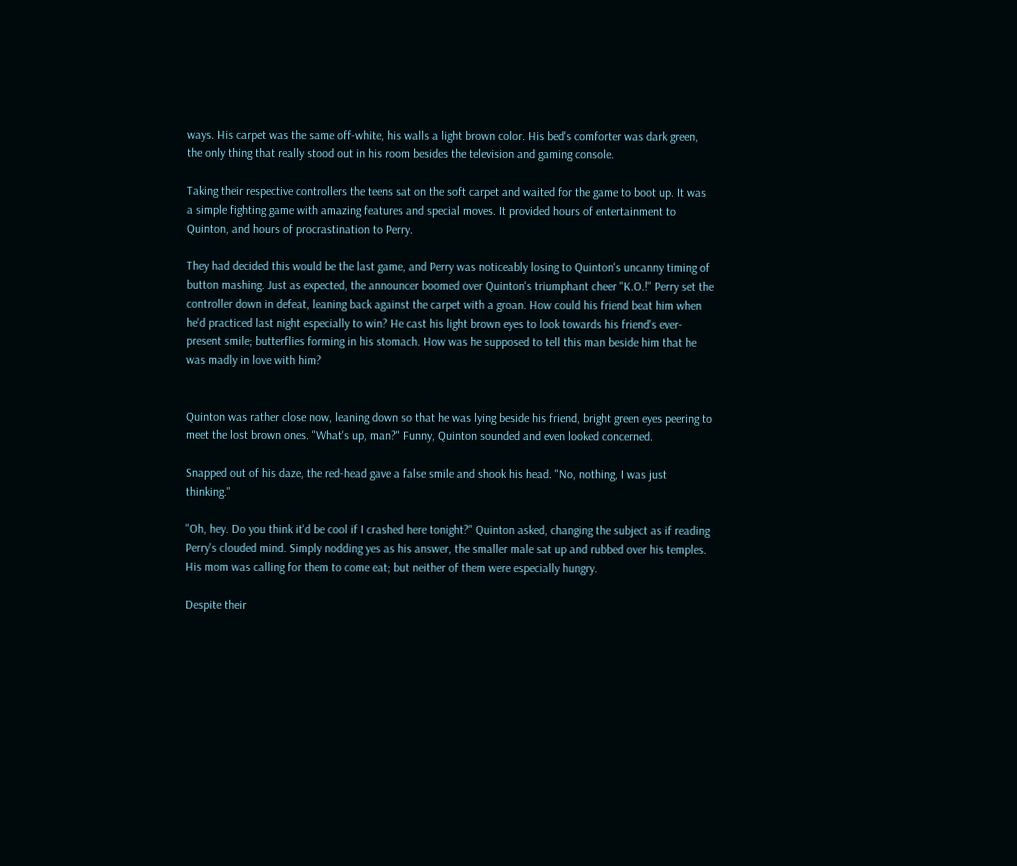ways. His carpet was the same off-white, his walls a light brown color. His bed's comforter was dark green, the only thing that really stood out in his room besides the television and gaming console.

Taking their respective controllers the teens sat on the soft carpet and waited for the game to boot up. It was a simple fighting game with amazing features and special moves. It provided hours of entertainment to Quinton, and hours of procrastination to Perry.

They had decided this would be the last game, and Perry was noticeably losing to Quinton's uncanny timing of button mashing. Just as expected, the announcer boomed over Quinton's triumphant cheer "K.O.!" Perry set the controller down in defeat, leaning back against the carpet with a groan. How could his friend beat him when he'd practiced last night especially to win? He cast his light brown eyes to look towards his friend's ever-present smile; butterflies forming in his stomach. How was he supposed to tell this man beside him that he was madly in love with him?


Quinton was rather close now, leaning down so that he was lying beside his friend, bright green eyes peering to meet the lost brown ones. "What's up, man?" Funny, Quinton sounded and even looked concerned.

Snapped out of his daze, the red-head gave a false smile and shook his head. "No, nothing, I was just thinking."

"Oh, hey. Do you think it'd be cool if I crashed here tonight?" Quinton asked, changing the subject as if reading Perry's clouded mind. Simply nodding yes as his answer, the smaller male sat up and rubbed over his temples. His mom was calling for them to come eat; but neither of them were especially hungry.

Despite their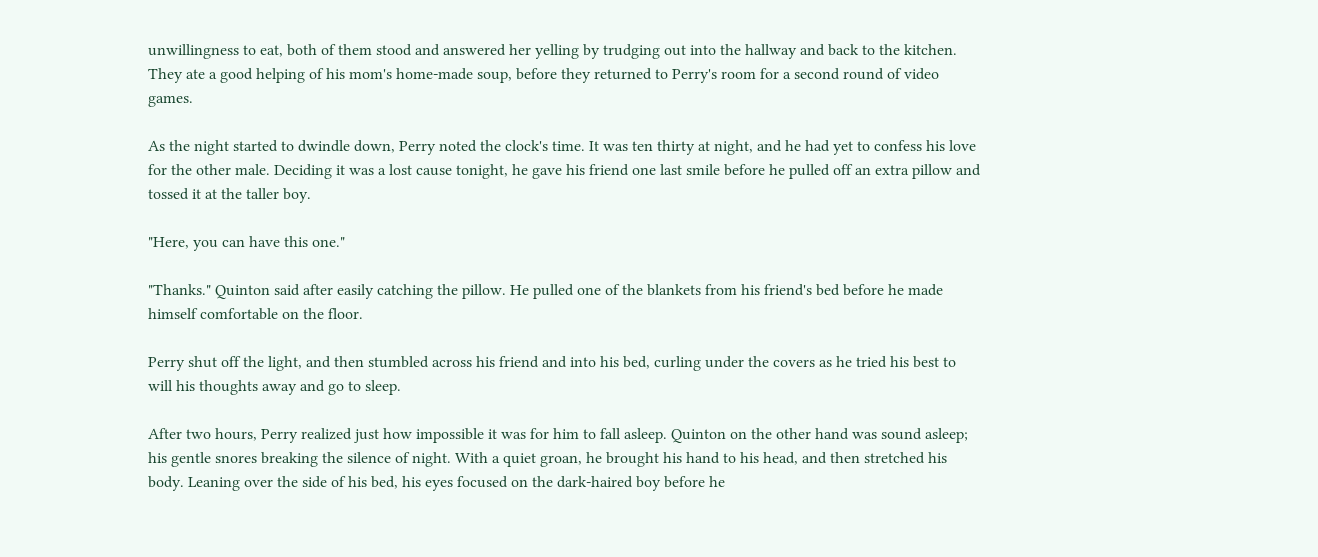unwillingness to eat, both of them stood and answered her yelling by trudging out into the hallway and back to the kitchen. They ate a good helping of his mom's home-made soup, before they returned to Perry's room for a second round of video games.

As the night started to dwindle down, Perry noted the clock's time. It was ten thirty at night, and he had yet to confess his love for the other male. Deciding it was a lost cause tonight, he gave his friend one last smile before he pulled off an extra pillow and tossed it at the taller boy.

"Here, you can have this one."

"Thanks." Quinton said after easily catching the pillow. He pulled one of the blankets from his friend's bed before he made himself comfortable on the floor.

Perry shut off the light, and then stumbled across his friend and into his bed, curling under the covers as he tried his best to will his thoughts away and go to sleep.

After two hours, Perry realized just how impossible it was for him to fall asleep. Quinton on the other hand was sound asleep; his gentle snores breaking the silence of night. With a quiet groan, he brought his hand to his head, and then stretched his body. Leaning over the side of his bed, his eyes focused on the dark-haired boy before he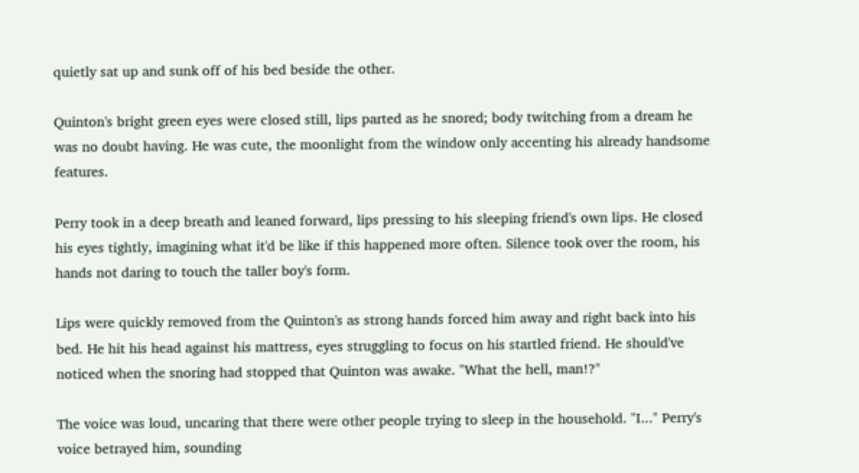quietly sat up and sunk off of his bed beside the other.

Quinton's bright green eyes were closed still, lips parted as he snored; body twitching from a dream he was no doubt having. He was cute, the moonlight from the window only accenting his already handsome features.

Perry took in a deep breath and leaned forward, lips pressing to his sleeping friend's own lips. He closed his eyes tightly, imagining what it'd be like if this happened more often. Silence took over the room, his hands not daring to touch the taller boy's form.

Lips were quickly removed from the Quinton's as strong hands forced him away and right back into his bed. He hit his head against his mattress, eyes struggling to focus on his startled friend. He should've noticed when the snoring had stopped that Quinton was awake. "What the hell, man!?"

The voice was loud, uncaring that there were other people trying to sleep in the household. "I..." Perry's voice betrayed him, sounding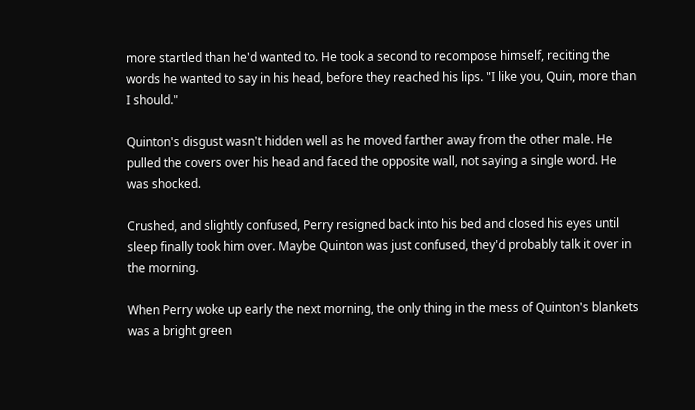more startled than he'd wanted to. He took a second to recompose himself, reciting the words he wanted to say in his head, before they reached his lips. "I like you, Quin, more than I should."

Quinton's disgust wasn't hidden well as he moved farther away from the other male. He pulled the covers over his head and faced the opposite wall, not saying a single word. He was shocked.

Crushed, and slightly confused, Perry resigned back into his bed and closed his eyes until sleep finally took him over. Maybe Quinton was just confused, they'd probably talk it over in the morning.

When Perry woke up early the next morning, the only thing in the mess of Quinton's blankets was a bright green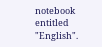notebook entitled "English".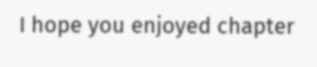I hope you enjoyed chapter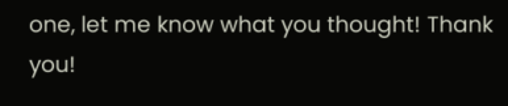one, let me know what you thought! Thank you!